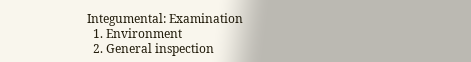Integumental: Examination
  1. Environment
  2. General inspection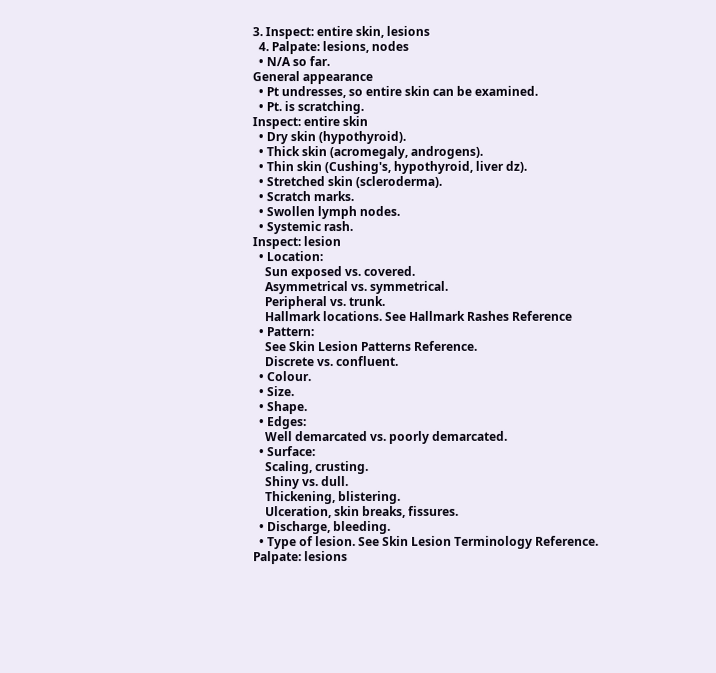3. Inspect: entire skin, lesions
  4. Palpate: lesions, nodes
  • N/A so far.
General appearance
  • Pt undresses, so entire skin can be examined.
  • Pt. is scratching.
Inspect: entire skin
  • Dry skin (hypothyroid).
  • Thick skin (acromegaly, androgens).
  • Thin skin (Cushing's, hypothyroid, liver dz).
  • Stretched skin (scleroderma).
  • Scratch marks.
  • Swollen lymph nodes.
  • Systemic rash.
Inspect: lesion
  • Location:
    Sun exposed vs. covered.
    Asymmetrical vs. symmetrical.
    Peripheral vs. trunk.
    Hallmark locations. See Hallmark Rashes Reference
  • Pattern:
    See Skin Lesion Patterns Reference.
    Discrete vs. confluent.
  • Colour.
  • Size.
  • Shape.
  • Edges:
    Well demarcated vs. poorly demarcated.
  • Surface:
    Scaling, crusting.
    Shiny vs. dull.
    Thickening, blistering.
    Ulceration, skin breaks, fissures.
  • Discharge, bleeding.
  • Type of lesion. See Skin Lesion Terminology Reference.
Palpate: lesions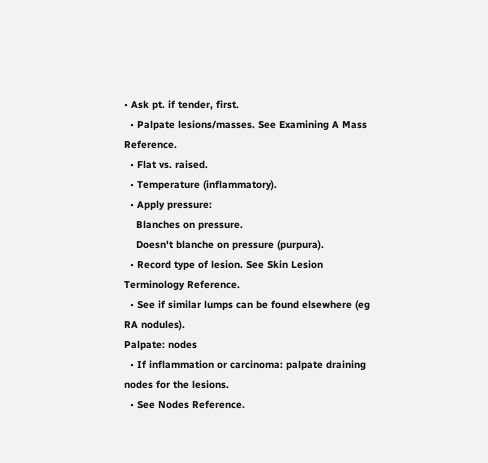• Ask pt. if tender, first.
  • Palpate lesions/masses. See Examining A Mass Reference.
  • Flat vs. raised.
  • Temperature (inflammatory).
  • Apply pressure:
    Blanches on pressure.
    Doesn't blanche on pressure (purpura).
  • Record type of lesion. See Skin Lesion Terminology Reference.
  • See if similar lumps can be found elsewhere (eg RA nodules).
Palpate: nodes
  • If inflammation or carcinoma: palpate draining nodes for the lesions.
  • See Nodes Reference.